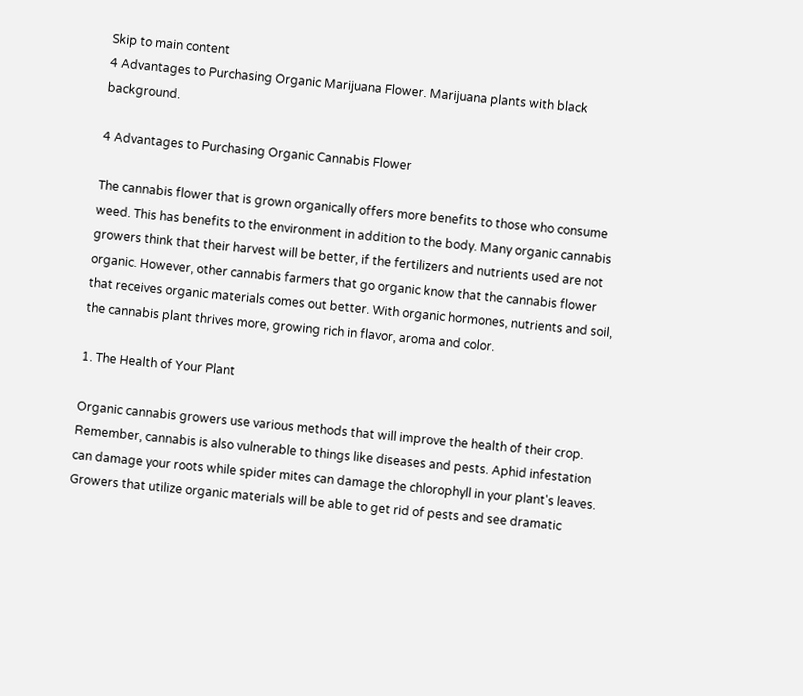Skip to main content
4 Advantages to Purchasing Organic Marijuana Flower. Marijuana plants with black background.

4 Advantages to Purchasing Organic Cannabis Flower

The cannabis flower that is grown organically offers more benefits to those who consume weed. This has benefits to the environment in addition to the body. Many organic cannabis growers think that their harvest will be better, if the fertilizers and nutrients used are not organic. However, other cannabis farmers that go organic know that the cannabis flower that receives organic materials comes out better. With organic hormones, nutrients and soil, the cannabis plant thrives more, growing rich in flavor, aroma and color.

1. The Health of Your Plant

Organic cannabis growers use various methods that will improve the health of their crop. Remember, cannabis is also vulnerable to things like diseases and pests. Aphid infestation can damage your roots while spider mites can damage the chlorophyll in your plant's leaves. Growers that utilize organic materials will be able to get rid of pests and see dramatic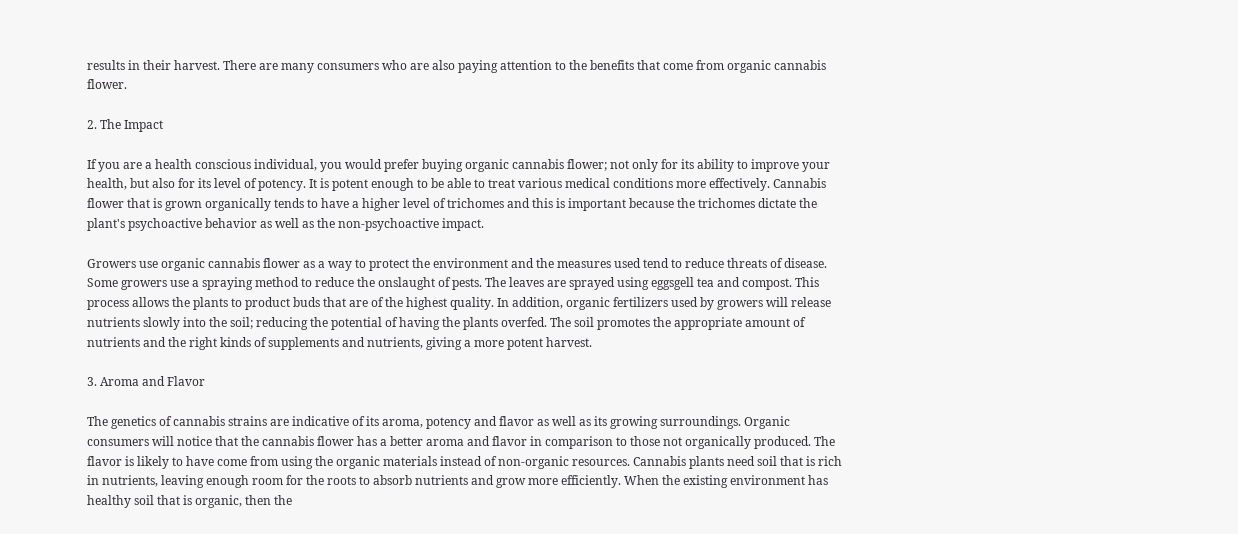results in their harvest. There are many consumers who are also paying attention to the benefits that come from organic cannabis flower.

2. The Impact

If you are a health conscious individual, you would prefer buying organic cannabis flower; not only for its ability to improve your health, but also for its level of potency. It is potent enough to be able to treat various medical conditions more effectively. Cannabis flower that is grown organically tends to have a higher level of trichomes and this is important because the trichomes dictate the plant's psychoactive behavior as well as the non-psychoactive impact.

Growers use organic cannabis flower as a way to protect the environment and the measures used tend to reduce threats of disease. Some growers use a spraying method to reduce the onslaught of pests. The leaves are sprayed using eggsgell tea and compost. This process allows the plants to product buds that are of the highest quality. In addition, organic fertilizers used by growers will release nutrients slowly into the soil; reducing the potential of having the plants overfed. The soil promotes the appropriate amount of nutrients and the right kinds of supplements and nutrients, giving a more potent harvest.

3. Aroma and Flavor

The genetics of cannabis strains are indicative of its aroma, potency and flavor as well as its growing surroundings. Organic consumers will notice that the cannabis flower has a better aroma and flavor in comparison to those not organically produced. The flavor is likely to have come from using the organic materials instead of non-organic resources. Cannabis plants need soil that is rich in nutrients, leaving enough room for the roots to absorb nutrients and grow more efficiently. When the existing environment has healthy soil that is organic, then the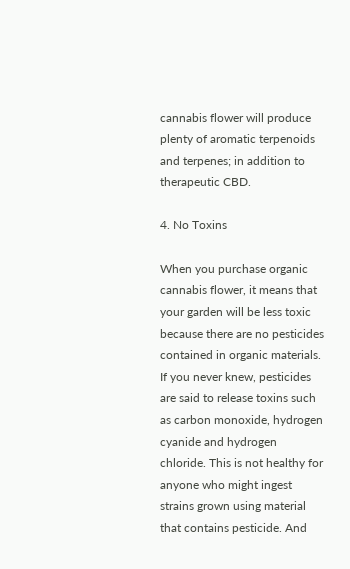cannabis flower will produce plenty of aromatic terpenoids and terpenes; in addition to therapeutic CBD.

4. No Toxins

When you purchase organic cannabis flower, it means that your garden will be less toxic because there are no pesticides contained in organic materials. If you never knew, pesticides are said to release toxins such as carbon monoxide, hydrogen cyanide and hydrogen chloride. This is not healthy for anyone who might ingest strains grown using material that contains pesticide. And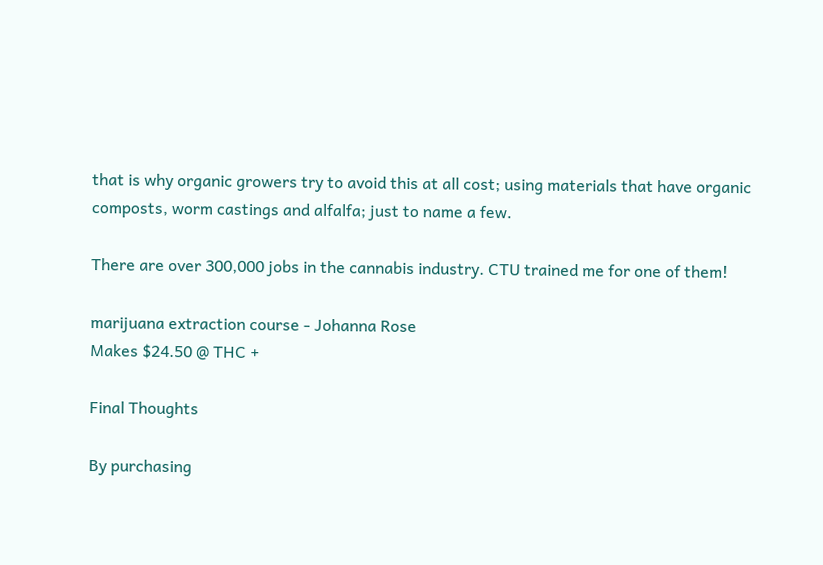that is why organic growers try to avoid this at all cost; using materials that have organic composts, worm castings and alfalfa; just to name a few.

There are over 300,000 jobs in the cannabis industry. CTU trained me for one of them!

marijuana extraction course - Johanna Rose
Makes $24.50 @ THC +

Final Thoughts

By purchasing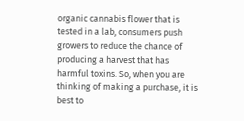organic cannabis flower that is tested in a lab, consumers push growers to reduce the chance of producing a harvest that has harmful toxins. So, when you are thinking of making a purchase, it is best to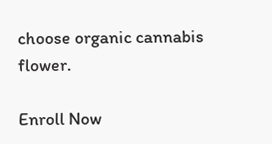choose organic cannabis flower.

Enroll Now